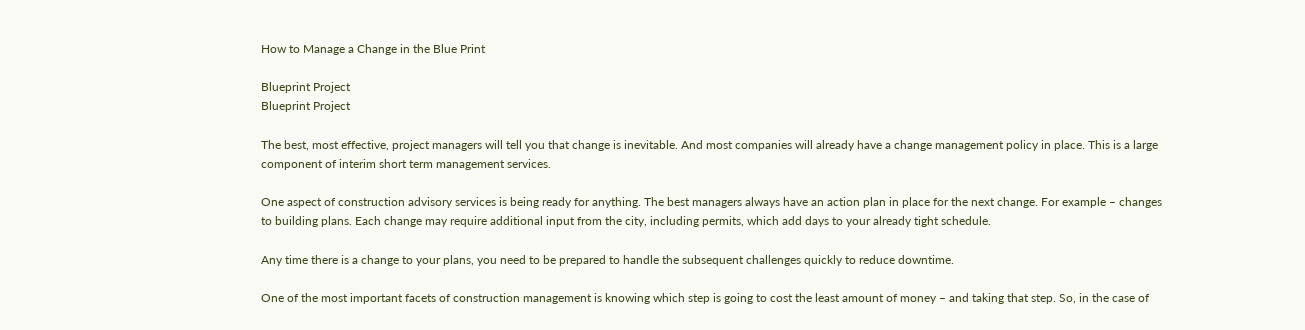How to Manage a Change in the Blue Print

Blueprint Project
Blueprint Project

The best, most effective, project managers will tell you that change is inevitable. And most companies will already have a change management policy in place. This is a large component of interim short term management services.

One aspect of construction advisory services is being ready for anything. The best managers always have an action plan in place for the next change. For example – changes to building plans. Each change may require additional input from the city, including permits, which add days to your already tight schedule.

Any time there is a change to your plans, you need to be prepared to handle the subsequent challenges quickly to reduce downtime.

One of the most important facets of construction management is knowing which step is going to cost the least amount of money – and taking that step. So, in the case of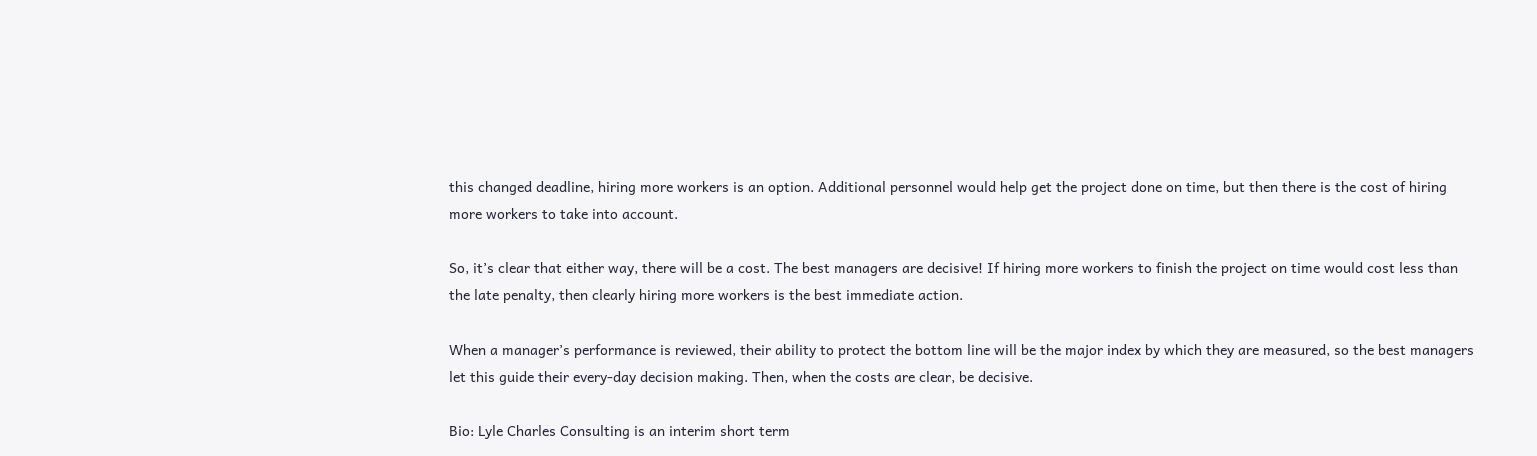this changed deadline, hiring more workers is an option. Additional personnel would help get the project done on time, but then there is the cost of hiring more workers to take into account.

So, it’s clear that either way, there will be a cost. The best managers are decisive! If hiring more workers to finish the project on time would cost less than the late penalty, then clearly hiring more workers is the best immediate action.

When a manager’s performance is reviewed, their ability to protect the bottom line will be the major index by which they are measured, so the best managers let this guide their every-day decision making. Then, when the costs are clear, be decisive.

Bio: Lyle Charles Consulting is an interim short term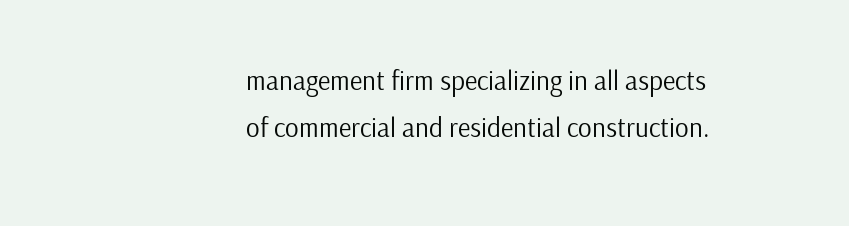management firm specializing in all aspects of commercial and residential construction.